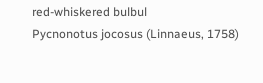red-whiskered bulbul
Pycnonotus jocosus (Linnaeus, 1758)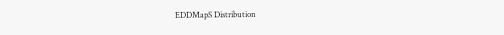EDDMapS Distribution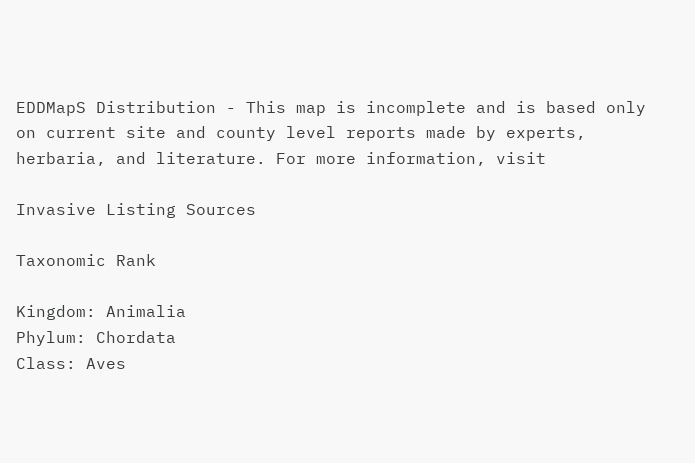EDDMapS Distribution - This map is incomplete and is based only on current site and county level reports made by experts, herbaria, and literature. For more information, visit

Invasive Listing Sources

Taxonomic Rank

Kingdom: Animalia
Phylum: Chordata
Class: Aves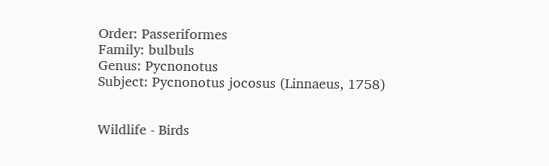Order: Passeriformes
Family: bulbuls
Genus: Pycnonotus
Subject: Pycnonotus jocosus (Linnaeus, 1758)


Wildlife - Birds